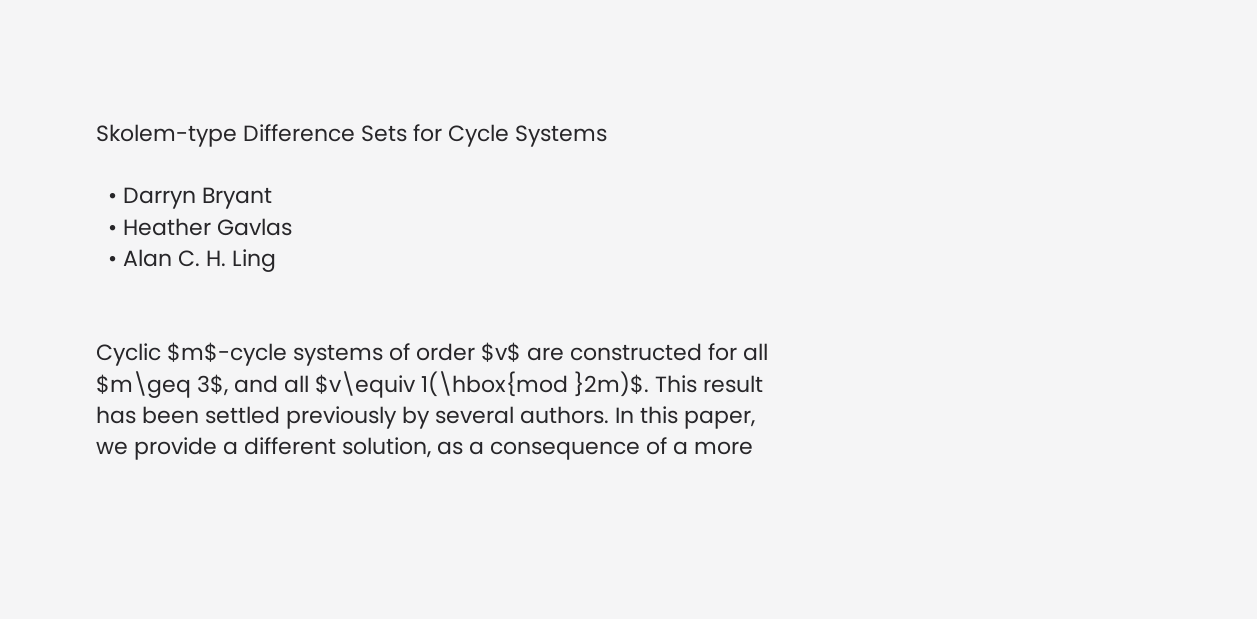Skolem-type Difference Sets for Cycle Systems

  • Darryn Bryant
  • Heather Gavlas
  • Alan C. H. Ling


Cyclic $m$-cycle systems of order $v$ are constructed for all $m\geq 3$, and all $v\equiv 1(\hbox{mod }2m)$. This result has been settled previously by several authors. In this paper, we provide a different solution, as a consequence of a more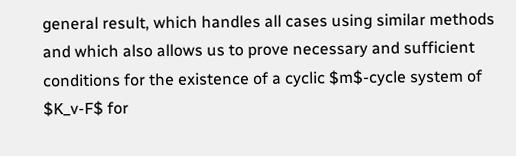general result, which handles all cases using similar methods and which also allows us to prove necessary and sufficient conditions for the existence of a cyclic $m$-cycle system of $K_v-F$ for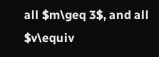all $m\geq 3$, and all $v\equiv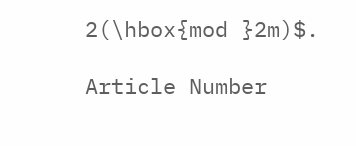2(\hbox{mod }2m)$.

Article Number